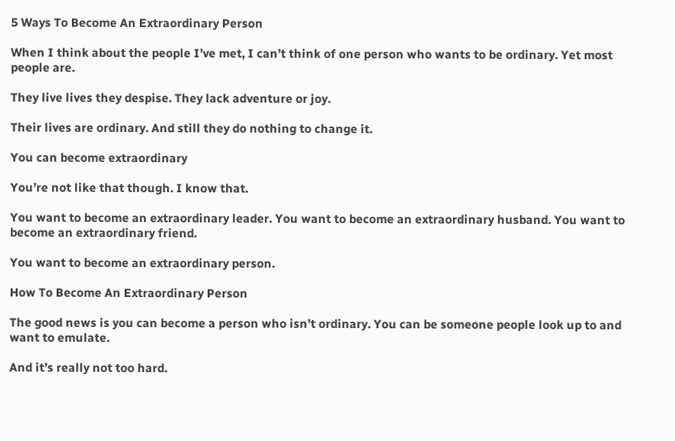5 Ways To Become An Extraordinary Person

When I think about the people I’ve met, I can’t think of one person who wants to be ordinary. Yet most people are.

They live lives they despise. They lack adventure or joy.

Their lives are ordinary. And still they do nothing to change it.

You can become extraordinary

You’re not like that though. I know that.

You want to become an extraordinary leader. You want to become an extraordinary husband. You want to become an extraordinary friend.

You want to become an extraordinary person.

How To Become An Extraordinary Person

The good news is you can become a person who isn’t ordinary. You can be someone people look up to and want to emulate.

And it’s really not too hard.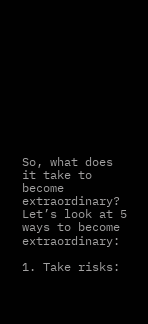So, what does it take to become extraordinary? Let’s look at 5 ways to become extraordinary:

1. Take risks: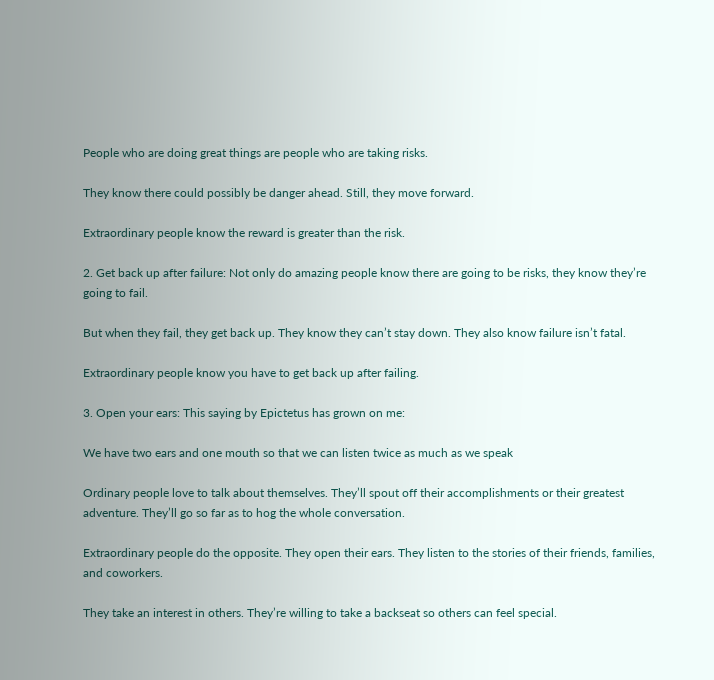People who are doing great things are people who are taking risks.

They know there could possibly be danger ahead. Still, they move forward.

Extraordinary people know the reward is greater than the risk.

2. Get back up after failure: Not only do amazing people know there are going to be risks, they know they’re going to fail.

But when they fail, they get back up. They know they can’t stay down. They also know failure isn’t fatal.

Extraordinary people know you have to get back up after failing.

3. Open your ears: This saying by Epictetus has grown on me:

We have two ears and one mouth so that we can listen twice as much as we speak

Ordinary people love to talk about themselves. They’ll spout off their accomplishments or their greatest adventure. They’ll go so far as to hog the whole conversation.

Extraordinary people do the opposite. They open their ears. They listen to the stories of their friends, families, and coworkers.

They take an interest in others. They’re willing to take a backseat so others can feel special.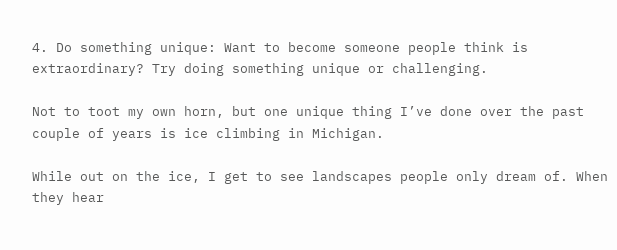4. Do something unique: Want to become someone people think is extraordinary? Try doing something unique or challenging.

Not to toot my own horn, but one unique thing I’ve done over the past couple of years is ice climbing in Michigan.

While out on the ice, I get to see landscapes people only dream of. When they hear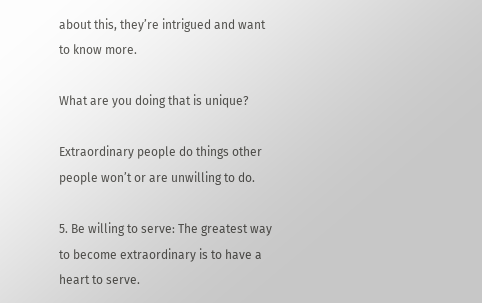about this, they’re intrigued and want to know more.

What are you doing that is unique?

Extraordinary people do things other people won’t or are unwilling to do.

5. Be willing to serve: The greatest way to become extraordinary is to have a heart to serve.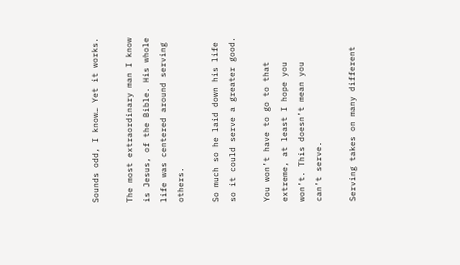Sounds odd, I know… Yet it works.

The most extraordinary man I know is Jesus, of the Bible. His whole life was centered around serving others.

So much so he laid down his life so it could serve a greater good.

You won’t have to go to that extreme, at least I hope you won’t. This doesn’t mean you can’t serve.

Serving takes on many different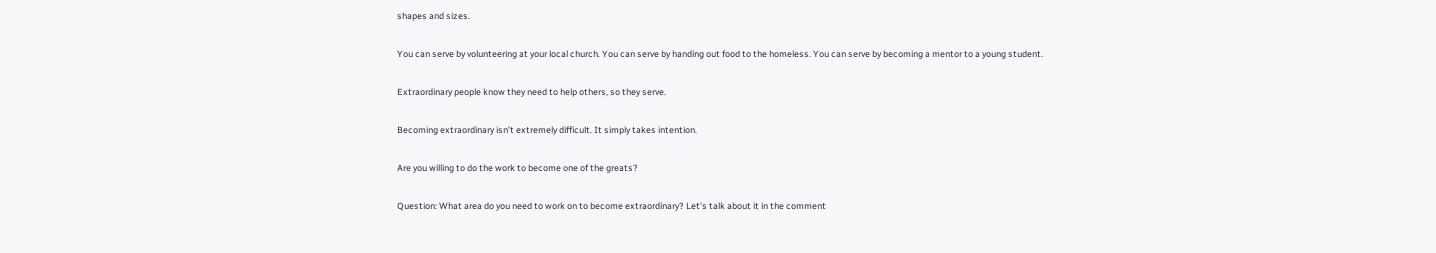shapes and sizes.

You can serve by volunteering at your local church. You can serve by handing out food to the homeless. You can serve by becoming a mentor to a young student.

Extraordinary people know they need to help others, so they serve.

Becoming extraordinary isn’t extremely difficult. It simply takes intention.

Are you willing to do the work to become one of the greats?

Question: What area do you need to work on to become extraordinary? Let’s talk about it in the comment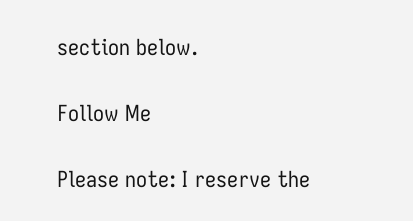section below.

Follow Me

Please note: I reserve the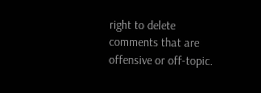right to delete comments that are offensive or off-topic.